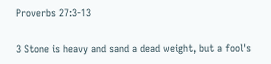Proverbs 27:3-13

3 Stone is heavy and sand a dead weight, but a fool's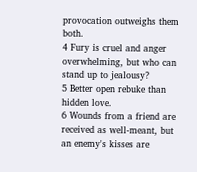provocation outweighs them both.
4 Fury is cruel and anger overwhelming, but who can stand up to jealousy?
5 Better open rebuke than hidden love.
6 Wounds from a friend are received as well-meant, but an enemy's kisses are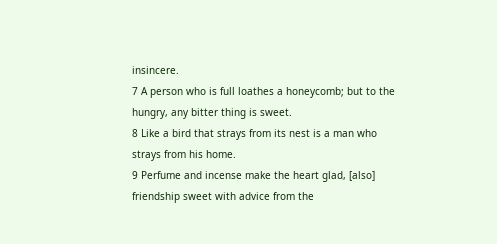insincere.
7 A person who is full loathes a honeycomb; but to the hungry, any bitter thing is sweet.
8 Like a bird that strays from its nest is a man who strays from his home.
9 Perfume and incense make the heart glad, [also] friendship sweet with advice from the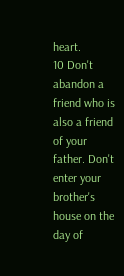heart.
10 Don't abandon a friend who is also a friend of your father. Don't enter your brother's house on the day of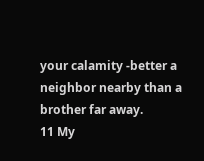your calamity -better a neighbor nearby than a brother far away.
11 My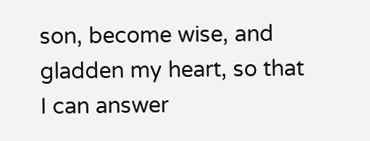son, become wise, and gladden my heart, so that I can answer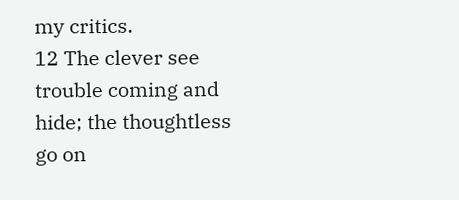my critics.
12 The clever see trouble coming and hide; the thoughtless go on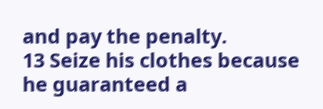and pay the penalty.
13 Seize his clothes because he guaranteed a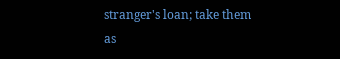stranger's loan; take them as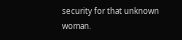security for that unknown woman.